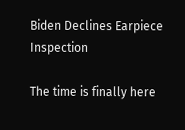Biden Declines Earpiece Inspection

The time is finally here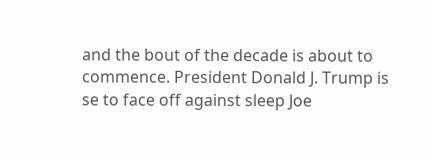and the bout of the decade is about to commence. President Donald J. Trump is se to face off against sleep Joe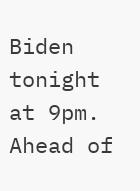Biden tonight at 9pm. Ahead of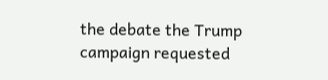the debate the Trump campaign requested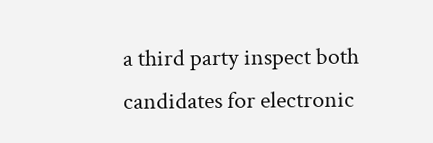a third party inspect both candidates for electronic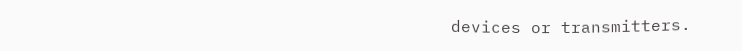devices or transmitters.